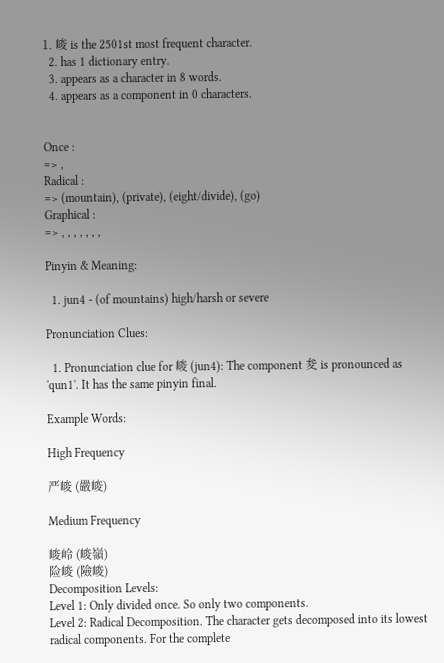1. 峻 is the 2501st most frequent character.
  2. has 1 dictionary entry.
  3. appears as a character in 8 words.
  4. appears as a component in 0 characters.


Once :
=> ,
Radical :
=> (mountain), (private), (eight/divide), (go)
Graphical :
=> , , , , , , ,

Pinyin & Meaning:

  1. jun4 - (of mountains) high/harsh or severe

Pronunciation Clues:

  1. Pronunciation clue for 峻 (jun4): The component 夋 is pronounced as 'qun1'. It has the same pinyin final.

Example Words:

High Frequency

严峻 (嚴峻)

Medium Frequency

峻岭 (峻嶺)
险峻 (險峻)
Decomposition Levels:
Level 1: Only divided once. So only two components.
Level 2: Radical Decomposition. The character gets decomposed into its lowest radical components. For the complete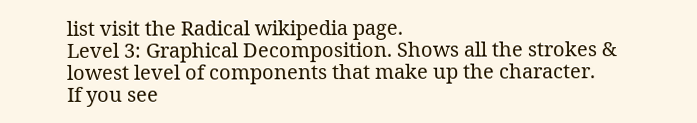list visit the Radical wikipedia page.
Level 3: Graphical Decomposition. Shows all the strokes & lowest level of components that make up the character.
If you see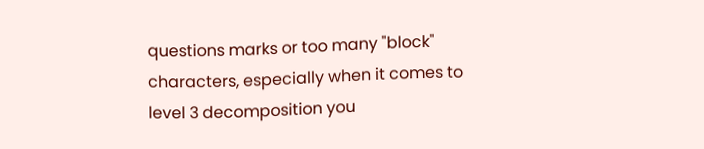questions marks or too many "block" characters, especially when it comes to level 3 decomposition you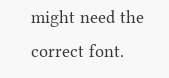might need the correct font.